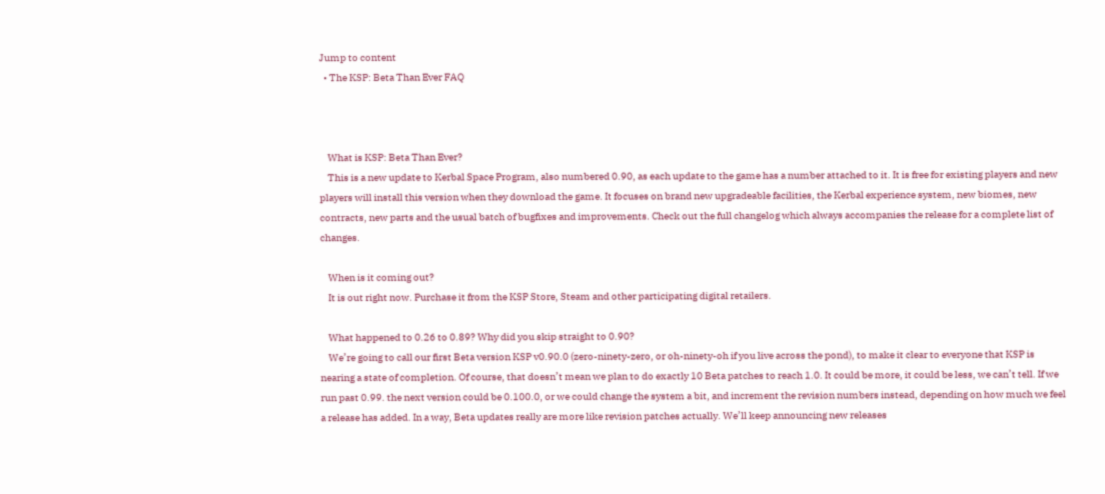Jump to content
  • The KSP: Beta Than Ever FAQ



    What is KSP: Beta Than Ever?
    This is a new update to Kerbal Space Program, also numbered 0.90, as each update to the game has a number attached to it. It is free for existing players and new players will install this version when they download the game. It focuses on brand new upgradeable facilities, the Kerbal experience system, new biomes, new contracts, new parts and the usual batch of bugfixes and improvements. Check out the full changelog which always accompanies the release for a complete list of changes.

    When is it coming out?
    It is out right now. Purchase it from the KSP Store, Steam and other participating digital retailers.

    What happened to 0.26 to 0.89? Why did you skip straight to 0.90?
    We’re going to call our first Beta version KSP v0.90.0 (zero-ninety-zero, or oh-ninety-oh if you live across the pond), to make it clear to everyone that KSP is nearing a state of completion. Of course, that doesn’t mean we plan to do exactly 10 Beta patches to reach 1.0. It could be more, it could be less, we can’t tell. If we run past 0.99. the next version could be 0.100.0, or we could change the system a bit, and increment the revision numbers instead, depending on how much we feel a release has added. In a way, Beta updates really are more like revision patches actually. We’ll keep announcing new releases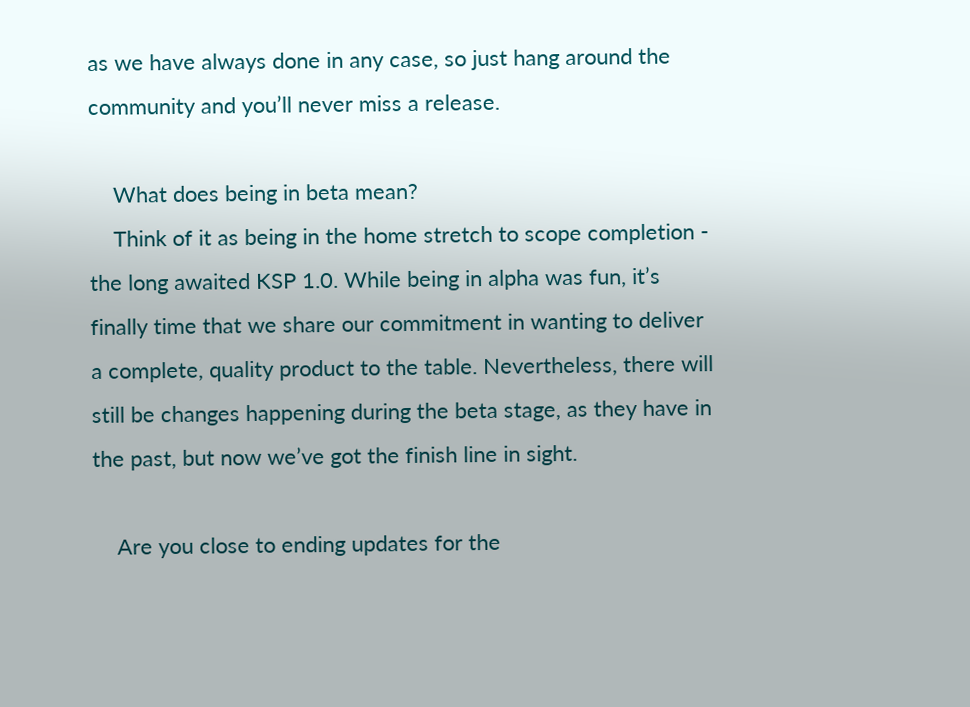as we have always done in any case, so just hang around the community and you’ll never miss a release.

    What does being in beta mean?
    Think of it as being in the home stretch to scope completion - the long awaited KSP 1.0. While being in alpha was fun, it’s finally time that we share our commitment in wanting to deliver a complete, quality product to the table. Nevertheless, there will still be changes happening during the beta stage, as they have in the past, but now we’ve got the finish line in sight.

    Are you close to ending updates for the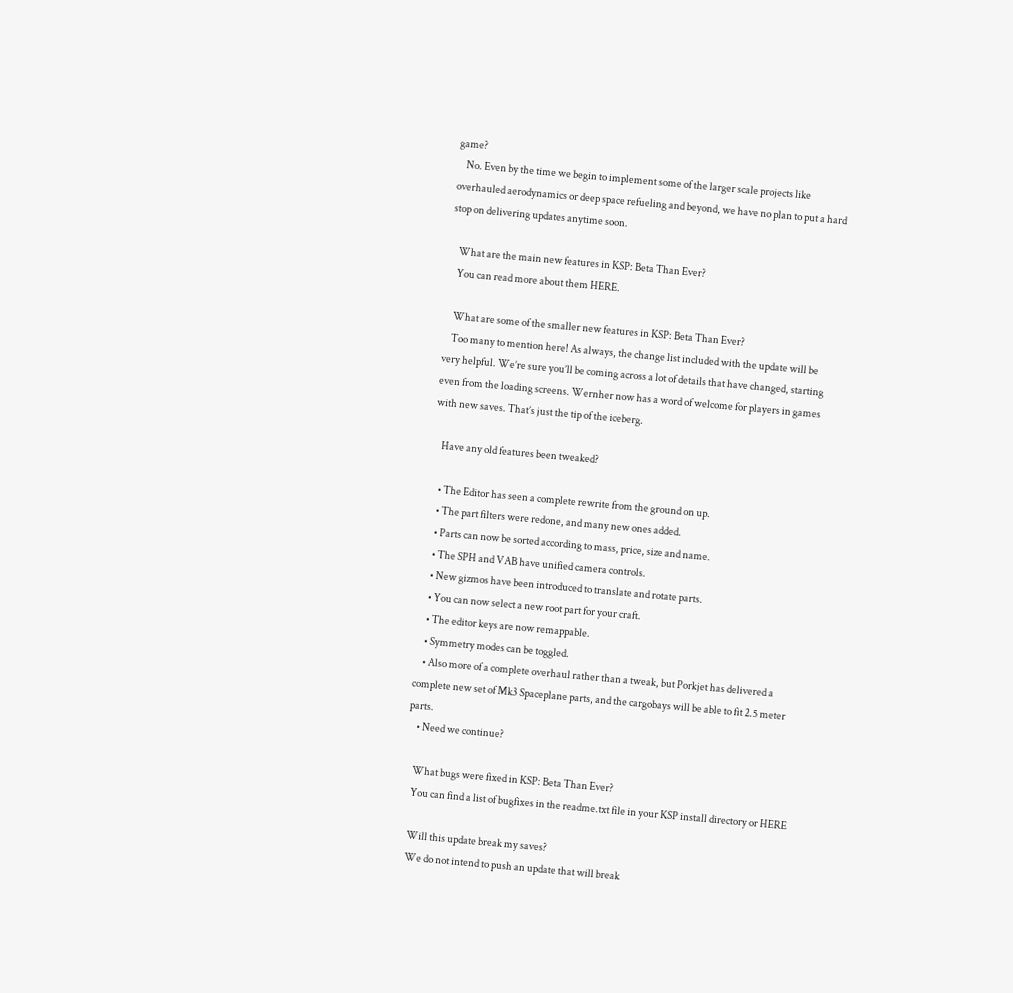game?
    No. Even by the time we begin to implement some of the larger scale projects like overhauled aerodynamics or deep space refueling and beyond, we have no plan to put a hard stop on delivering updates anytime soon.

    What are the main new features in KSP: Beta Than Ever?
    You can read more about them HERE.

    What are some of the smaller new features in KSP: Beta Than Ever?
    Too many to mention here! As always, the change list included with the update will be very helpful. We’re sure you’ll be coming across a lot of details that have changed, starting even from the loading screens. Wernher now has a word of welcome for players in games with new saves. That’s just the tip of the iceberg.

    Have any old features been tweaked?

    • The Editor has seen a complete rewrite from the ground on up.
    • The part filters were redone, and many new ones added.
    • Parts can now be sorted according to mass, price, size and name.
    • The SPH and VAB have unified camera controls.
    • New gizmos have been introduced to translate and rotate parts.
    • You can now select a new root part for your craft.
    • The editor keys are now remappable.
    • Symmetry modes can be toggled.
    • Also more of a complete overhaul rather than a tweak, but Porkjet has delivered a complete new set of Mk3 Spaceplane parts, and the cargobays will be able to fit 2.5 meter parts.
    • Need we continue?

    What bugs were fixed in KSP: Beta Than Ever?
    You can find a list of bugfixes in the readme.txt file in your KSP install directory or HERE

    Will this update break my saves?
    We do not intend to push an update that will break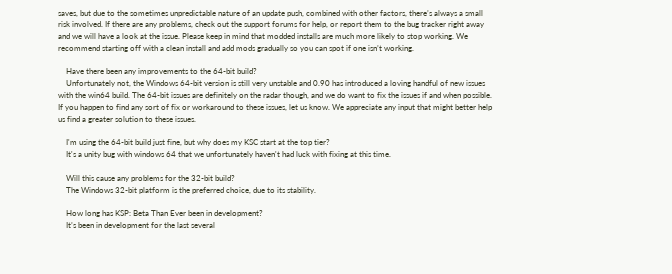saves, but due to the sometimes unpredictable nature of an update push, combined with other factors, there’s always a small risk involved. If there are any problems, check out the support forums for help, or report them to the bug tracker right away and we will have a look at the issue. Please keep in mind that modded installs are much more likely to stop working. We recommend starting off with a clean install and add mods gradually so you can spot if one isn’t working.

    Have there been any improvements to the 64-bit build?
    Unfortunately not, the Windows 64-bit version is still very unstable and 0.90 has introduced a loving handful of new issues with the win64 build. The 64-bit issues are definitely on the radar though, and we do want to fix the issues if and when possible. If you happen to find any sort of fix or workaround to these issues, let us know. We appreciate any input that might better help us find a greater solution to these issues.

    I'm using the 64-bit build just fine, but why does my KSC start at the top tier?
    It's a unity bug with windows 64 that we unfortunately haven't had luck with fixing at this time.

    Will this cause any problems for the 32-bit build?
    The Windows 32-bit platform is the preferred choice, due to its stability.

    How long has KSP: Beta Than Ever been in development?
    It’s been in development for the last several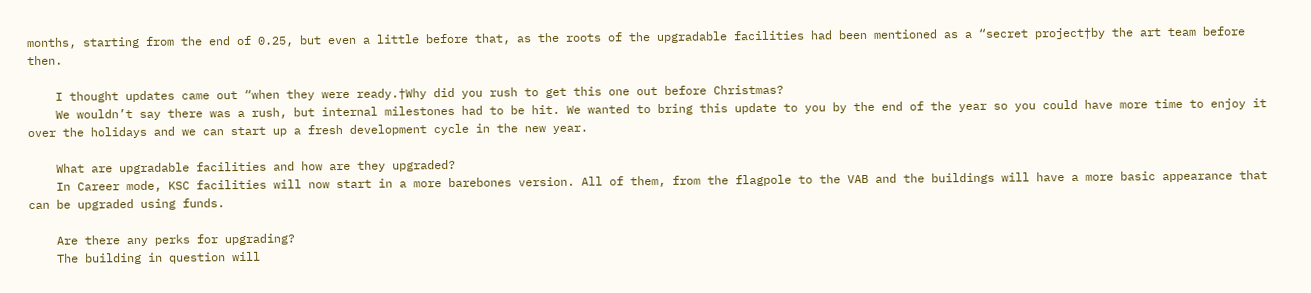months, starting from the end of 0.25, but even a little before that, as the roots of the upgradable facilities had been mentioned as a “secret project†by the art team before then.

    I thought updates came out “when they were ready.†Why did you rush to get this one out before Christmas?
    We wouldn’t say there was a rush, but internal milestones had to be hit. We wanted to bring this update to you by the end of the year so you could have more time to enjoy it over the holidays and we can start up a fresh development cycle in the new year.

    What are upgradable facilities and how are they upgraded?
    In Career mode, KSC facilities will now start in a more barebones version. All of them, from the flagpole to the VAB and the buildings will have a more basic appearance that can be upgraded using funds.

    Are there any perks for upgrading?
    The building in question will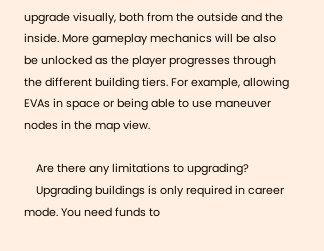upgrade visually, both from the outside and the inside. More gameplay mechanics will be also be unlocked as the player progresses through the different building tiers. For example, allowing EVAs in space or being able to use maneuver nodes in the map view.

    Are there any limitations to upgrading?
    Upgrading buildings is only required in career mode. You need funds to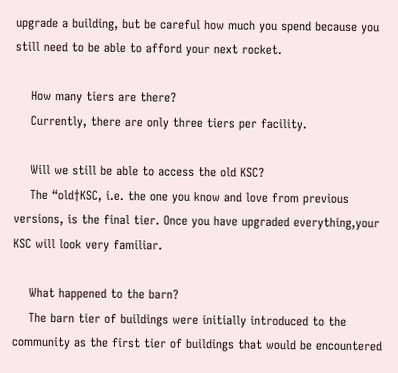upgrade a building, but be careful how much you spend because you still need to be able to afford your next rocket.

    How many tiers are there?
    Currently, there are only three tiers per facility.

    Will we still be able to access the old KSC?
    The “old†KSC, i.e. the one you know and love from previous versions, is the final tier. Once you have upgraded everything,your KSC will look very familiar.

    What happened to the barn?
    The barn tier of buildings were initially introduced to the community as the first tier of buildings that would be encountered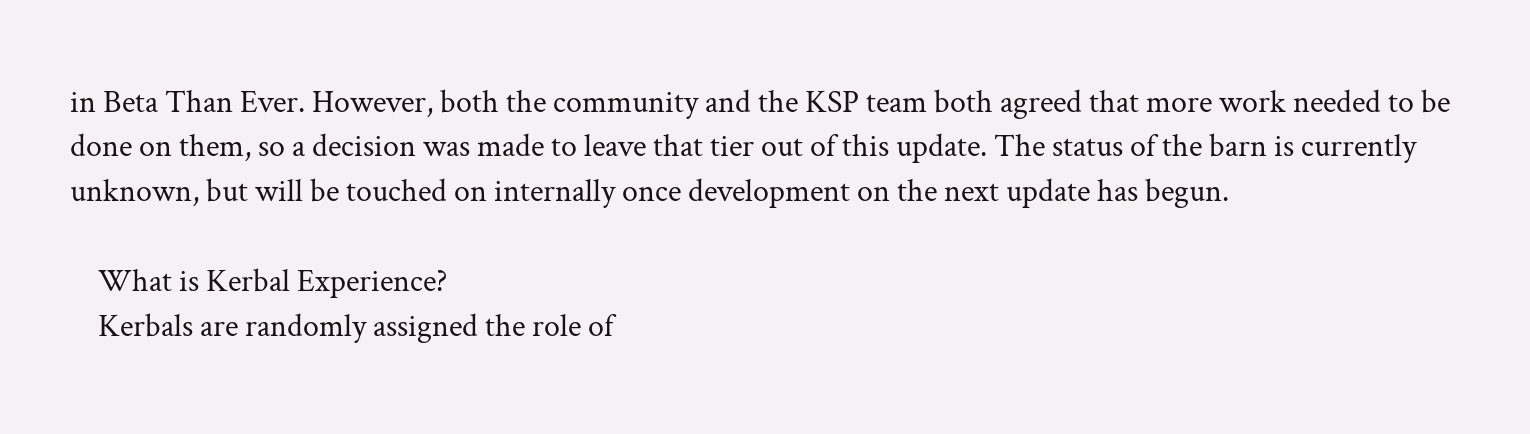in Beta Than Ever. However, both the community and the KSP team both agreed that more work needed to be done on them, so a decision was made to leave that tier out of this update. The status of the barn is currently unknown, but will be touched on internally once development on the next update has begun.

    What is Kerbal Experience?
    Kerbals are randomly assigned the role of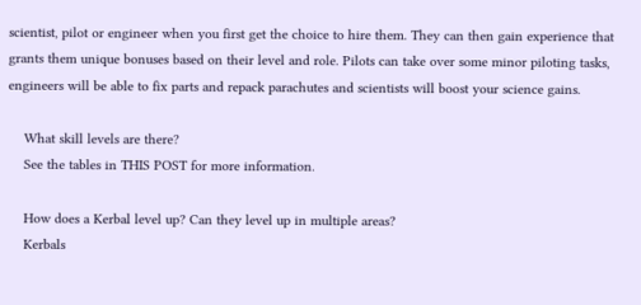scientist, pilot or engineer when you first get the choice to hire them. They can then gain experience that grants them unique bonuses based on their level and role. Pilots can take over some minor piloting tasks, engineers will be able to fix parts and repack parachutes and scientists will boost your science gains.

    What skill levels are there?
    See the tables in THIS POST for more information.

    How does a Kerbal level up? Can they level up in multiple areas?
    Kerbals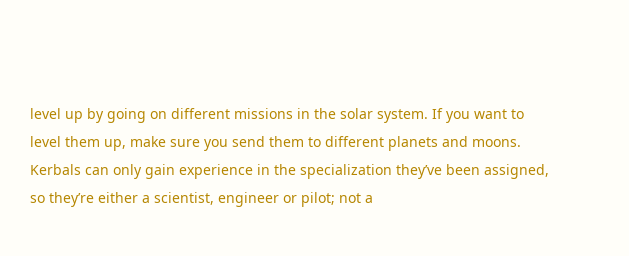level up by going on different missions in the solar system. If you want to level them up, make sure you send them to different planets and moons. Kerbals can only gain experience in the specialization they’ve been assigned, so they’re either a scientist, engineer or pilot; not a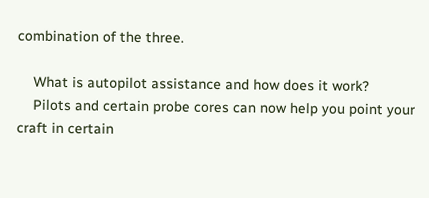combination of the three.

    What is autopilot assistance and how does it work?
    Pilots and certain probe cores can now help you point your craft in certain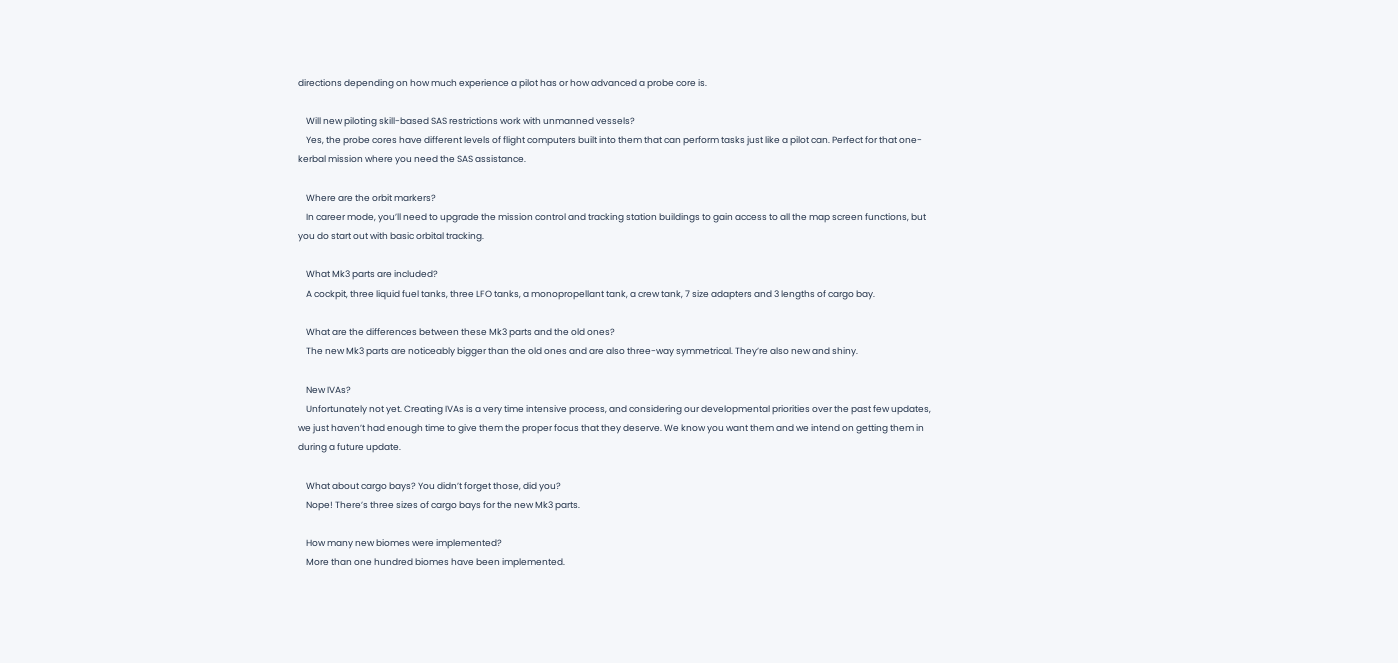directions depending on how much experience a pilot has or how advanced a probe core is.

    Will new piloting skill-based SAS restrictions work with unmanned vessels?
    Yes, the probe cores have different levels of flight computers built into them that can perform tasks just like a pilot can. Perfect for that one-kerbal mission where you need the SAS assistance.

    Where are the orbit markers?
    In career mode, you’ll need to upgrade the mission control and tracking station buildings to gain access to all the map screen functions, but you do start out with basic orbital tracking.

    What Mk3 parts are included?
    A cockpit, three liquid fuel tanks, three LFO tanks, a monopropellant tank, a crew tank, 7 size adapters and 3 lengths of cargo bay.

    What are the differences between these Mk3 parts and the old ones?
    The new Mk3 parts are noticeably bigger than the old ones and are also three-way symmetrical. They’re also new and shiny.

    New IVAs?
    Unfortunately not yet. Creating IVAs is a very time intensive process, and considering our developmental priorities over the past few updates, we just haven’t had enough time to give them the proper focus that they deserve. We know you want them and we intend on getting them in during a future update.

    What about cargo bays? You didn’t forget those, did you?
    Nope! There’s three sizes of cargo bays for the new Mk3 parts.

    How many new biomes were implemented?
    More than one hundred biomes have been implemented.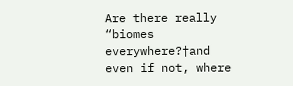Are there really “biomes everywhere?†and even if not, where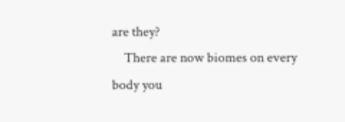are they?
    There are now biomes on every body you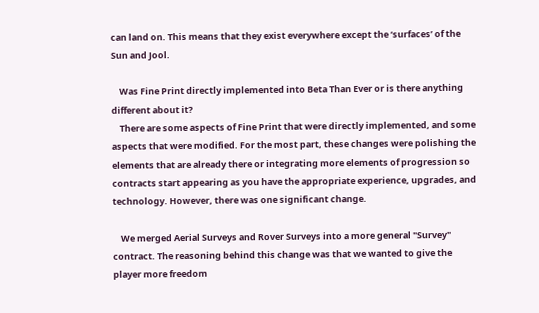can land on. This means that they exist everywhere except the ‘surfaces’ of the Sun and Jool.

    Was Fine Print directly implemented into Beta Than Ever or is there anything different about it?
    There are some aspects of Fine Print that were directly implemented, and some aspects that were modified. For the most part, these changes were polishing the elements that are already there or integrating more elements of progression so contracts start appearing as you have the appropriate experience, upgrades, and technology. However, there was one significant change.

    We merged Aerial Surveys and Rover Surveys into a more general "Survey" contract. The reasoning behind this change was that we wanted to give the player more freedom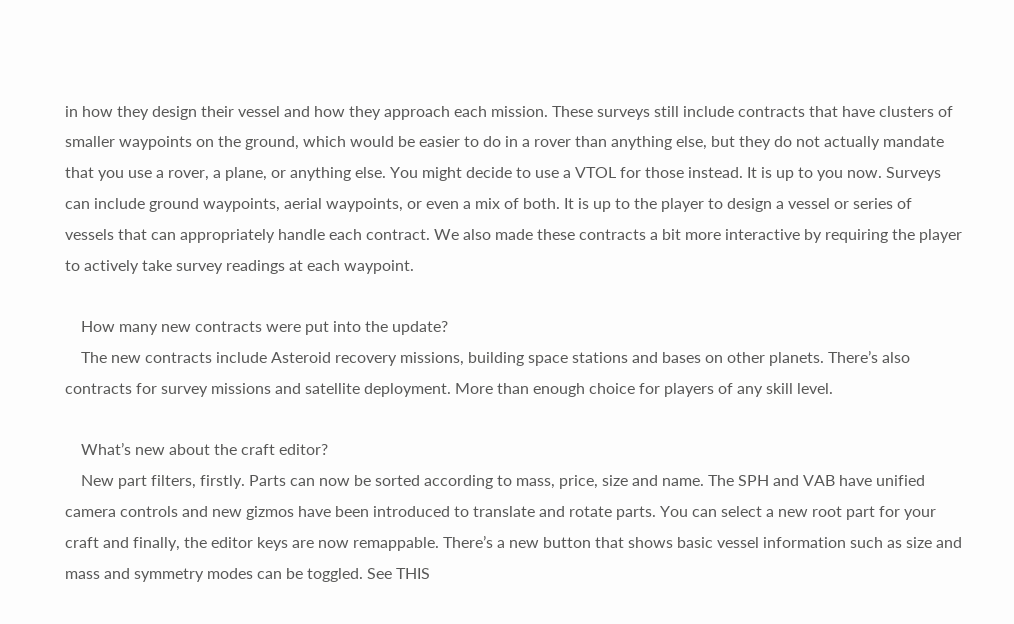in how they design their vessel and how they approach each mission. These surveys still include contracts that have clusters of smaller waypoints on the ground, which would be easier to do in a rover than anything else, but they do not actually mandate that you use a rover, a plane, or anything else. You might decide to use a VTOL for those instead. It is up to you now. Surveys can include ground waypoints, aerial waypoints, or even a mix of both. It is up to the player to design a vessel or series of vessels that can appropriately handle each contract. We also made these contracts a bit more interactive by requiring the player to actively take survey readings at each waypoint.

    How many new contracts were put into the update?
    The new contracts include Asteroid recovery missions, building space stations and bases on other planets. There’s also contracts for survey missions and satellite deployment. More than enough choice for players of any skill level.

    What’s new about the craft editor?
    New part filters, firstly. Parts can now be sorted according to mass, price, size and name. The SPH and VAB have unified camera controls and new gizmos have been introduced to translate and rotate parts. You can select a new root part for your craft and finally, the editor keys are now remappable. There’s a new button that shows basic vessel information such as size and mass and symmetry modes can be toggled. See THIS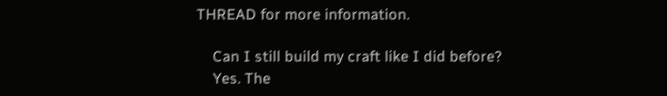THREAD for more information.

    Can I still build my craft like I did before?
    Yes. The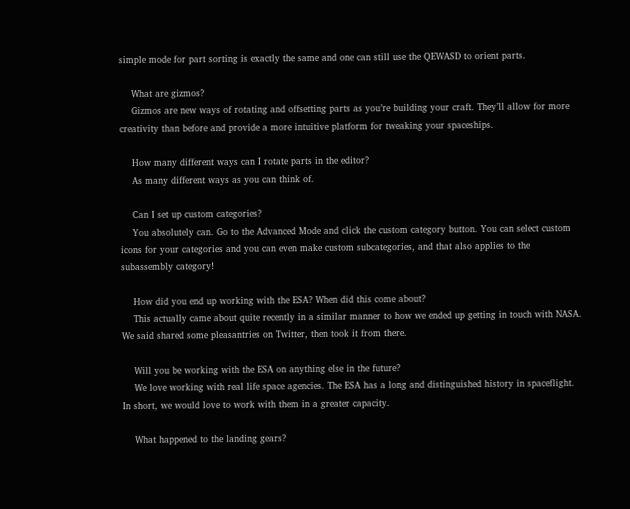simple mode for part sorting is exactly the same and one can still use the QEWASD to orient parts.

    What are gizmos?
    Gizmos are new ways of rotating and offsetting parts as you’re building your craft. They’ll allow for more creativity than before and provide a more intuitive platform for tweaking your spaceships.

    How many different ways can I rotate parts in the editor?
    As many different ways as you can think of.

    Can I set up custom categories?
    You absolutely can. Go to the Advanced Mode and click the custom category button. You can select custom icons for your categories and you can even make custom subcategories, and that also applies to the subassembly category!

    How did you end up working with the ESA? When did this come about?
    This actually came about quite recently in a similar manner to how we ended up getting in touch with NASA. We said shared some pleasantries on Twitter, then took it from there.

    Will you be working with the ESA on anything else in the future?
    We love working with real life space agencies. The ESA has a long and distinguished history in spaceflight. In short, we would love to work with them in a greater capacity.

    What happened to the landing gears?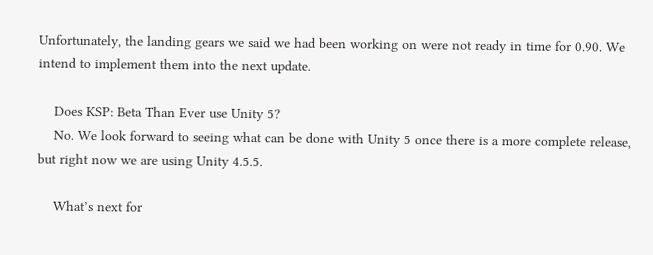Unfortunately, the landing gears we said we had been working on were not ready in time for 0.90. We intend to implement them into the next update.

    Does KSP: Beta Than Ever use Unity 5?
    No. We look forward to seeing what can be done with Unity 5 once there is a more complete release, but right now we are using Unity 4.5.5.

    What’s next for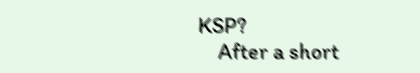KSP?
    After a short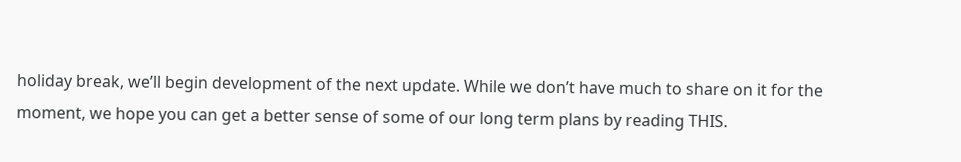holiday break, we’ll begin development of the next update. While we don’t have much to share on it for the moment, we hope you can get a better sense of some of our long term plans by reading THIS.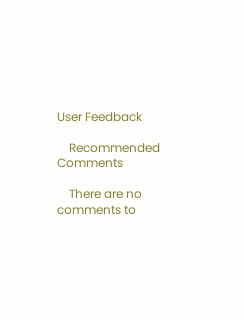User Feedback

    Recommended Comments

    There are no comments to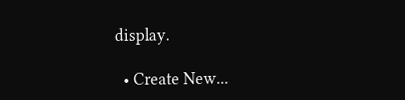display.

  • Create New...